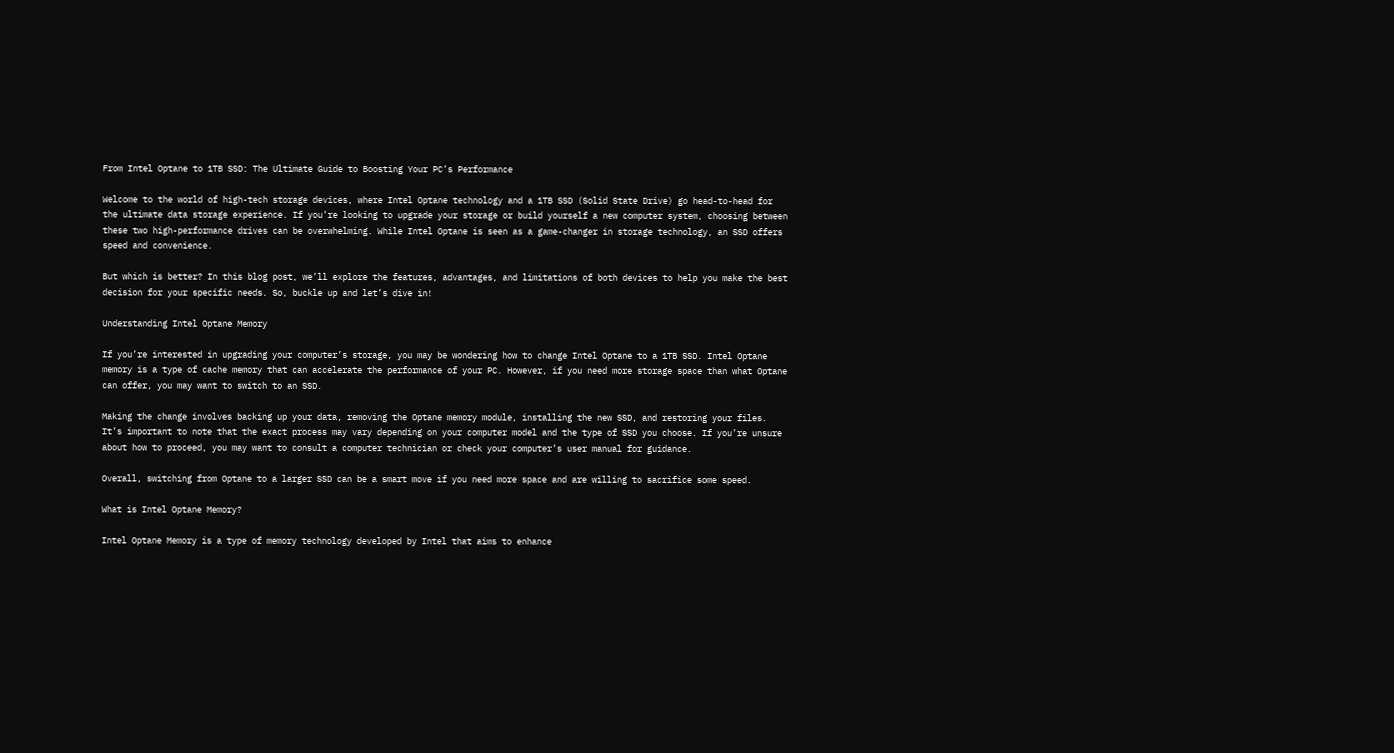From Intel Optane to 1TB SSD: The Ultimate Guide to Boosting Your PC’s Performance

Welcome to the world of high-tech storage devices, where Intel Optane technology and a 1TB SSD (Solid State Drive) go head-to-head for the ultimate data storage experience. If you’re looking to upgrade your storage or build yourself a new computer system, choosing between these two high-performance drives can be overwhelming. While Intel Optane is seen as a game-changer in storage technology, an SSD offers speed and convenience.

But which is better? In this blog post, we’ll explore the features, advantages, and limitations of both devices to help you make the best decision for your specific needs. So, buckle up and let’s dive in!

Understanding Intel Optane Memory

If you’re interested in upgrading your computer’s storage, you may be wondering how to change Intel Optane to a 1TB SSD. Intel Optane memory is a type of cache memory that can accelerate the performance of your PC. However, if you need more storage space than what Optane can offer, you may want to switch to an SSD.

Making the change involves backing up your data, removing the Optane memory module, installing the new SSD, and restoring your files. It’s important to note that the exact process may vary depending on your computer model and the type of SSD you choose. If you’re unsure about how to proceed, you may want to consult a computer technician or check your computer’s user manual for guidance.

Overall, switching from Optane to a larger SSD can be a smart move if you need more space and are willing to sacrifice some speed.

What is Intel Optane Memory?

Intel Optane Memory is a type of memory technology developed by Intel that aims to enhance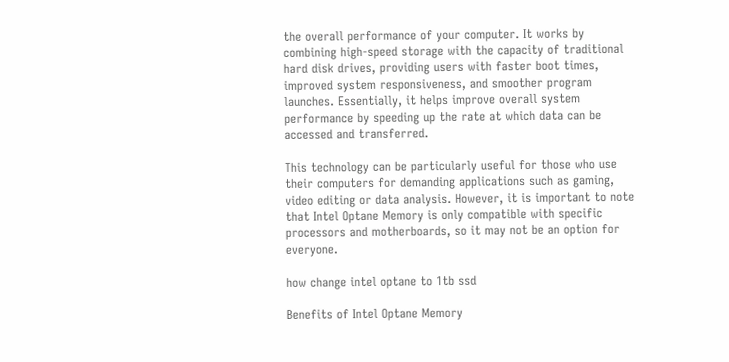the overall performance of your computer. It works by combining high-speed storage with the capacity of traditional hard disk drives, providing users with faster boot times, improved system responsiveness, and smoother program launches. Essentially, it helps improve overall system performance by speeding up the rate at which data can be accessed and transferred.

This technology can be particularly useful for those who use their computers for demanding applications such as gaming, video editing or data analysis. However, it is important to note that Intel Optane Memory is only compatible with specific processors and motherboards, so it may not be an option for everyone.

how change intel optane to 1tb ssd

Benefits of Intel Optane Memory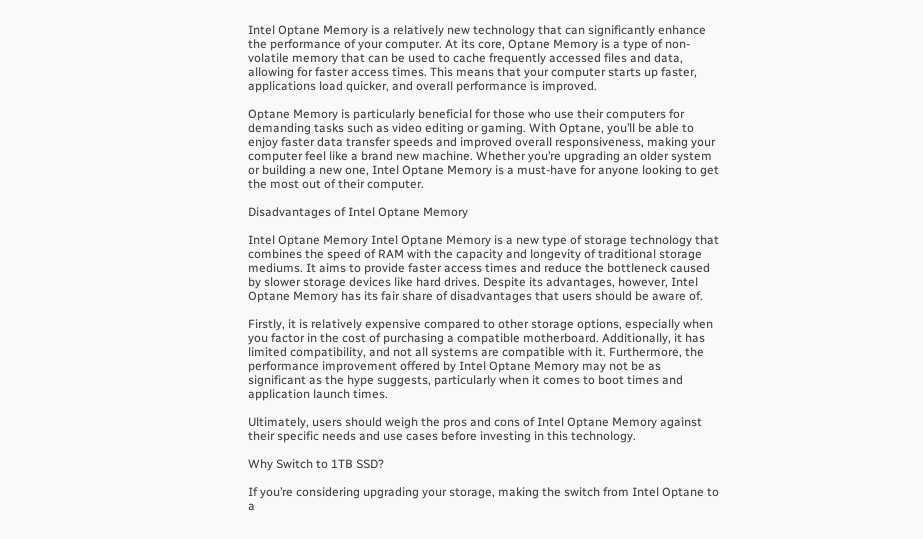Intel Optane Memory is a relatively new technology that can significantly enhance the performance of your computer. At its core, Optane Memory is a type of non-volatile memory that can be used to cache frequently accessed files and data, allowing for faster access times. This means that your computer starts up faster, applications load quicker, and overall performance is improved.

Optane Memory is particularly beneficial for those who use their computers for demanding tasks such as video editing or gaming. With Optane, you’ll be able to enjoy faster data transfer speeds and improved overall responsiveness, making your computer feel like a brand new machine. Whether you’re upgrading an older system or building a new one, Intel Optane Memory is a must-have for anyone looking to get the most out of their computer.

Disadvantages of Intel Optane Memory

Intel Optane Memory Intel Optane Memory is a new type of storage technology that combines the speed of RAM with the capacity and longevity of traditional storage mediums. It aims to provide faster access times and reduce the bottleneck caused by slower storage devices like hard drives. Despite its advantages, however, Intel Optane Memory has its fair share of disadvantages that users should be aware of.

Firstly, it is relatively expensive compared to other storage options, especially when you factor in the cost of purchasing a compatible motherboard. Additionally, it has limited compatibility, and not all systems are compatible with it. Furthermore, the performance improvement offered by Intel Optane Memory may not be as significant as the hype suggests, particularly when it comes to boot times and application launch times.

Ultimately, users should weigh the pros and cons of Intel Optane Memory against their specific needs and use cases before investing in this technology.

Why Switch to 1TB SSD?

If you’re considering upgrading your storage, making the switch from Intel Optane to a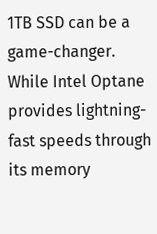1TB SSD can be a game-changer. While Intel Optane provides lightning-fast speeds through its memory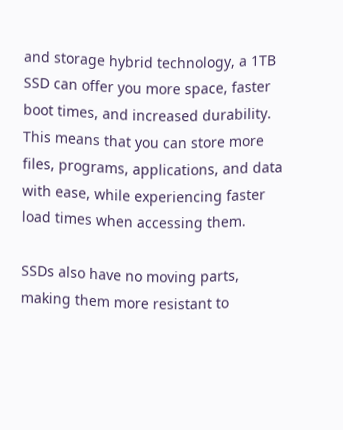and storage hybrid technology, a 1TB SSD can offer you more space, faster boot times, and increased durability. This means that you can store more files, programs, applications, and data with ease, while experiencing faster load times when accessing them.

SSDs also have no moving parts, making them more resistant to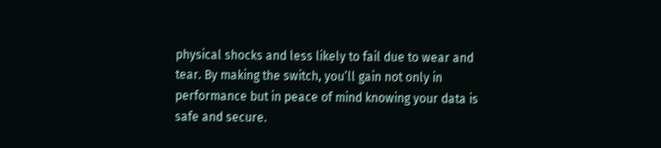physical shocks and less likely to fail due to wear and tear. By making the switch, you’ll gain not only in performance but in peace of mind knowing your data is safe and secure.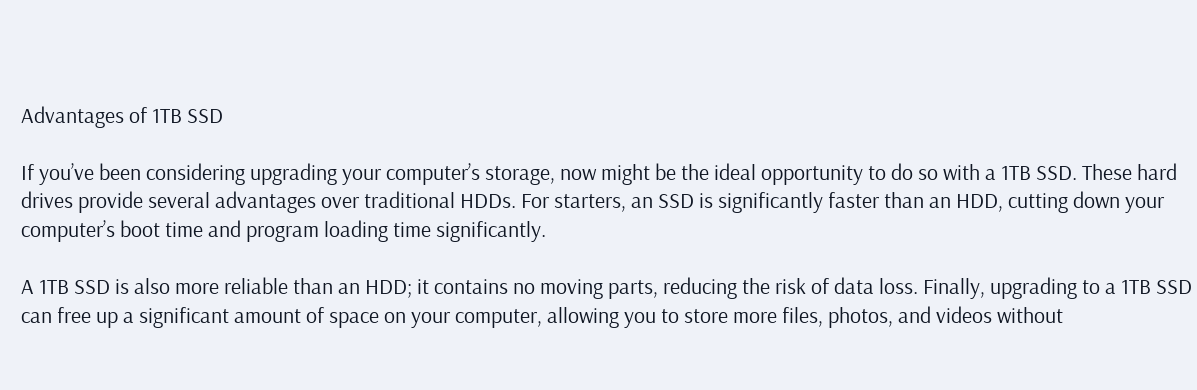Advantages of 1TB SSD

If you’ve been considering upgrading your computer’s storage, now might be the ideal opportunity to do so with a 1TB SSD. These hard drives provide several advantages over traditional HDDs. For starters, an SSD is significantly faster than an HDD, cutting down your computer’s boot time and program loading time significantly.

A 1TB SSD is also more reliable than an HDD; it contains no moving parts, reducing the risk of data loss. Finally, upgrading to a 1TB SSD can free up a significant amount of space on your computer, allowing you to store more files, photos, and videos without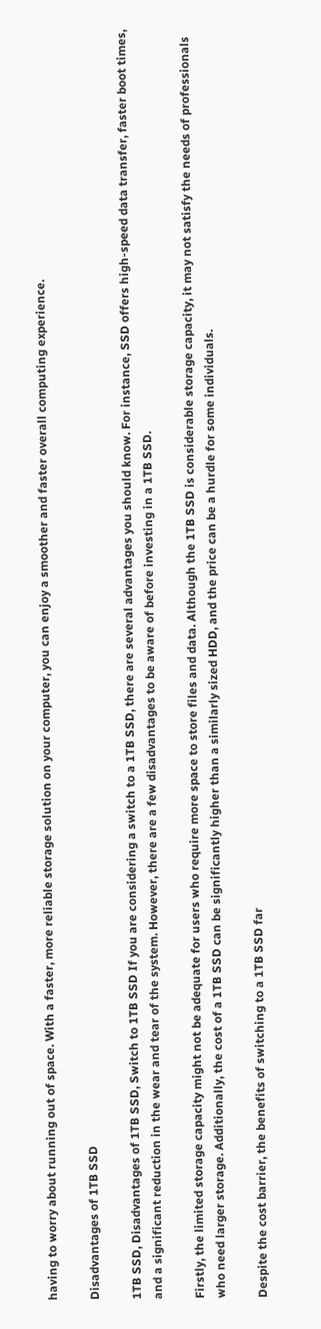having to worry about running out of space. With a faster, more reliable storage solution on your computer, you can enjoy a smoother and faster overall computing experience.

Disadvantages of 1TB SSD

1TB SSD, Disadvantages of 1TB SSD, Switch to 1TB SSD If you are considering a switch to a 1TB SSD, there are several advantages you should know. For instance, SSD offers high-speed data transfer, faster boot times, and a significant reduction in the wear and tear of the system. However, there are a few disadvantages to be aware of before investing in a 1TB SSD.

Firstly, the limited storage capacity might not be adequate for users who require more space to store files and data. Although the 1TB SSD is considerable storage capacity, it may not satisfy the needs of professionals who need larger storage. Additionally, the cost of a 1TB SSD can be significantly higher than a similarly sized HDD, and the price can be a hurdle for some individuals.

Despite the cost barrier, the benefits of switching to a 1TB SSD far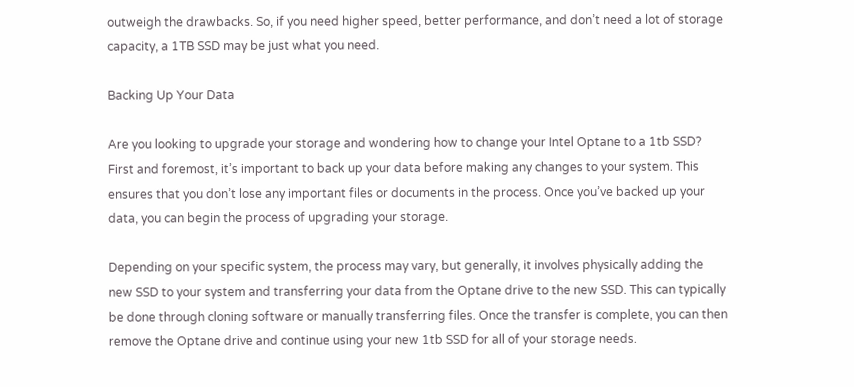outweigh the drawbacks. So, if you need higher speed, better performance, and don’t need a lot of storage capacity, a 1TB SSD may be just what you need.

Backing Up Your Data

Are you looking to upgrade your storage and wondering how to change your Intel Optane to a 1tb SSD? First and foremost, it’s important to back up your data before making any changes to your system. This ensures that you don’t lose any important files or documents in the process. Once you’ve backed up your data, you can begin the process of upgrading your storage.

Depending on your specific system, the process may vary, but generally, it involves physically adding the new SSD to your system and transferring your data from the Optane drive to the new SSD. This can typically be done through cloning software or manually transferring files. Once the transfer is complete, you can then remove the Optane drive and continue using your new 1tb SSD for all of your storage needs.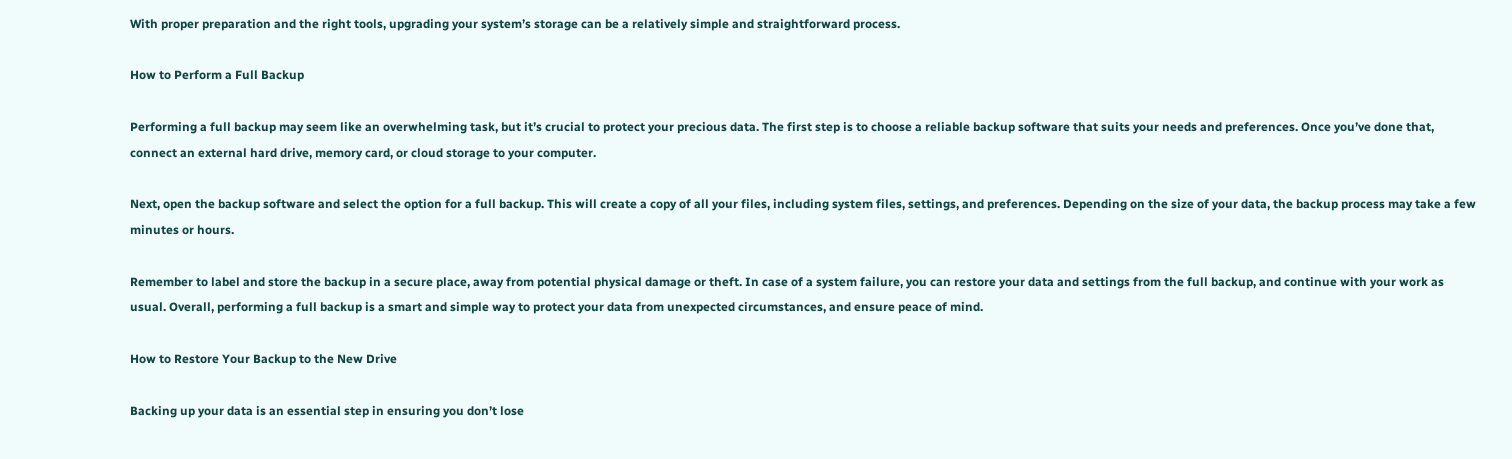With proper preparation and the right tools, upgrading your system’s storage can be a relatively simple and straightforward process.

How to Perform a Full Backup

Performing a full backup may seem like an overwhelming task, but it’s crucial to protect your precious data. The first step is to choose a reliable backup software that suits your needs and preferences. Once you’ve done that, connect an external hard drive, memory card, or cloud storage to your computer.

Next, open the backup software and select the option for a full backup. This will create a copy of all your files, including system files, settings, and preferences. Depending on the size of your data, the backup process may take a few minutes or hours.

Remember to label and store the backup in a secure place, away from potential physical damage or theft. In case of a system failure, you can restore your data and settings from the full backup, and continue with your work as usual. Overall, performing a full backup is a smart and simple way to protect your data from unexpected circumstances, and ensure peace of mind.

How to Restore Your Backup to the New Drive

Backing up your data is an essential step in ensuring you don’t lose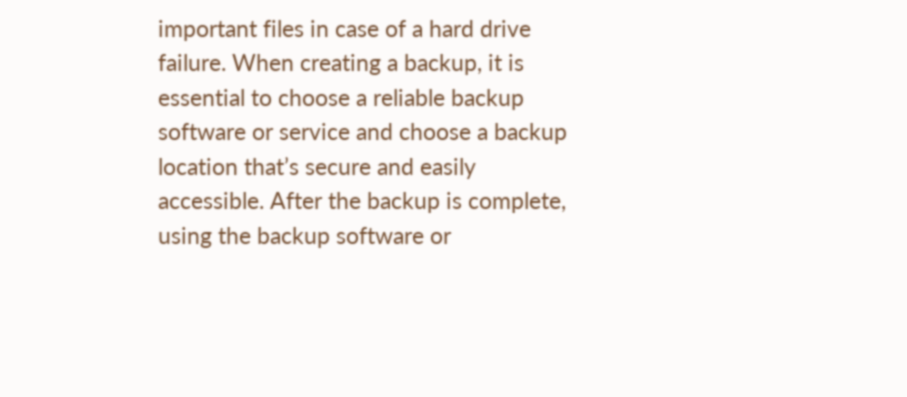important files in case of a hard drive failure. When creating a backup, it is essential to choose a reliable backup software or service and choose a backup location that’s secure and easily accessible. After the backup is complete, using the backup software or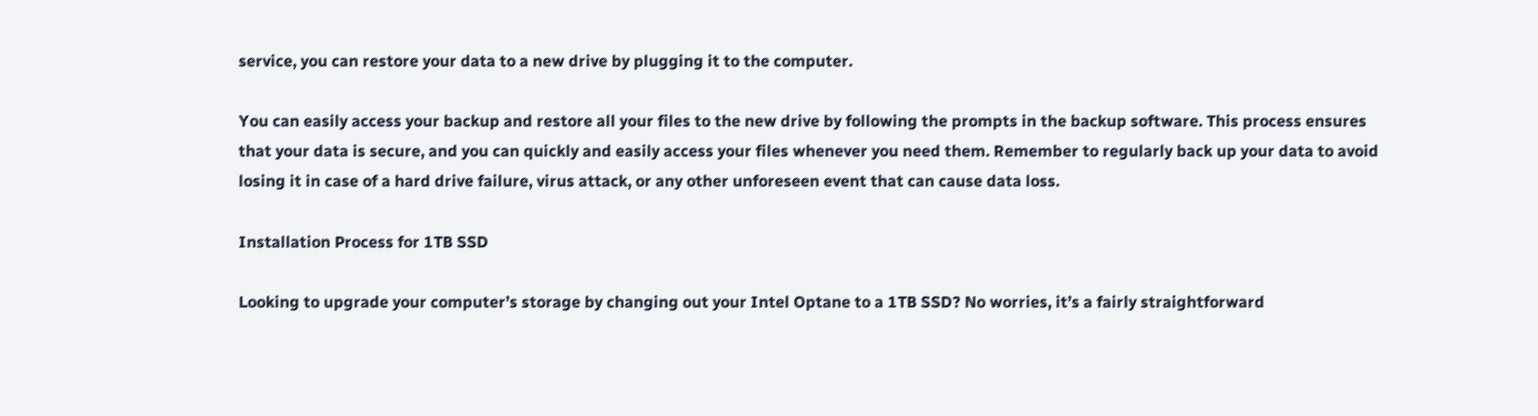service, you can restore your data to a new drive by plugging it to the computer.

You can easily access your backup and restore all your files to the new drive by following the prompts in the backup software. This process ensures that your data is secure, and you can quickly and easily access your files whenever you need them. Remember to regularly back up your data to avoid losing it in case of a hard drive failure, virus attack, or any other unforeseen event that can cause data loss.

Installation Process for 1TB SSD

Looking to upgrade your computer’s storage by changing out your Intel Optane to a 1TB SSD? No worries, it’s a fairly straightforward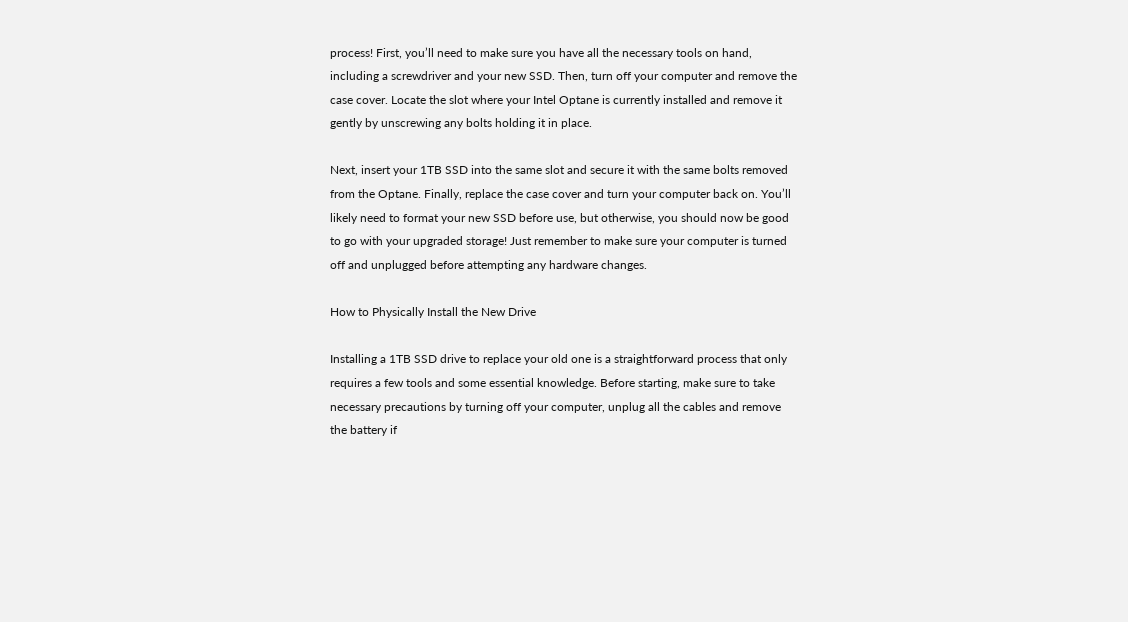process! First, you’ll need to make sure you have all the necessary tools on hand, including a screwdriver and your new SSD. Then, turn off your computer and remove the case cover. Locate the slot where your Intel Optane is currently installed and remove it gently by unscrewing any bolts holding it in place.

Next, insert your 1TB SSD into the same slot and secure it with the same bolts removed from the Optane. Finally, replace the case cover and turn your computer back on. You’ll likely need to format your new SSD before use, but otherwise, you should now be good to go with your upgraded storage! Just remember to make sure your computer is turned off and unplugged before attempting any hardware changes.

How to Physically Install the New Drive

Installing a 1TB SSD drive to replace your old one is a straightforward process that only requires a few tools and some essential knowledge. Before starting, make sure to take necessary precautions by turning off your computer, unplug all the cables and remove the battery if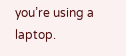you’re using a laptop.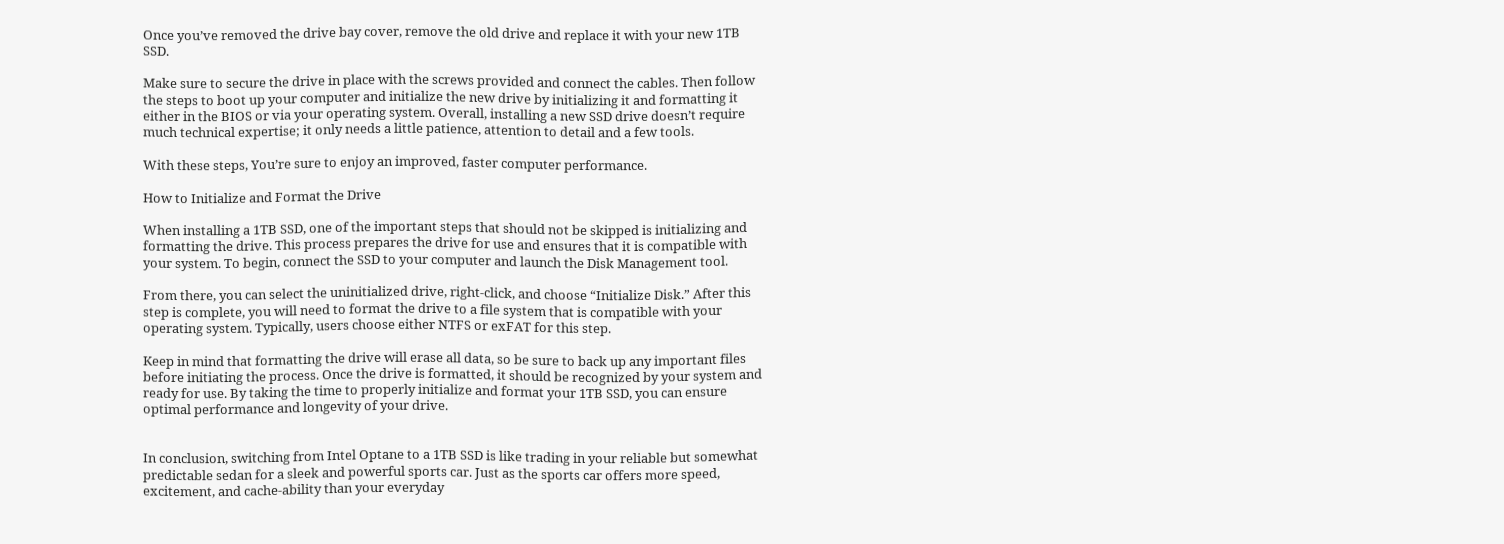Once you’ve removed the drive bay cover, remove the old drive and replace it with your new 1TB SSD.

Make sure to secure the drive in place with the screws provided and connect the cables. Then follow the steps to boot up your computer and initialize the new drive by initializing it and formatting it either in the BIOS or via your operating system. Overall, installing a new SSD drive doesn’t require much technical expertise; it only needs a little patience, attention to detail and a few tools.

With these steps, You’re sure to enjoy an improved, faster computer performance.

How to Initialize and Format the Drive

When installing a 1TB SSD, one of the important steps that should not be skipped is initializing and formatting the drive. This process prepares the drive for use and ensures that it is compatible with your system. To begin, connect the SSD to your computer and launch the Disk Management tool.

From there, you can select the uninitialized drive, right-click, and choose “Initialize Disk.” After this step is complete, you will need to format the drive to a file system that is compatible with your operating system. Typically, users choose either NTFS or exFAT for this step.

Keep in mind that formatting the drive will erase all data, so be sure to back up any important files before initiating the process. Once the drive is formatted, it should be recognized by your system and ready for use. By taking the time to properly initialize and format your 1TB SSD, you can ensure optimal performance and longevity of your drive.


In conclusion, switching from Intel Optane to a 1TB SSD is like trading in your reliable but somewhat predictable sedan for a sleek and powerful sports car. Just as the sports car offers more speed, excitement, and cache-ability than your everyday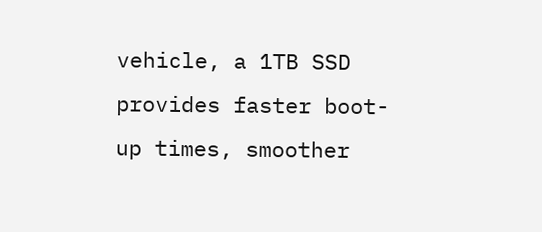vehicle, a 1TB SSD provides faster boot-up times, smoother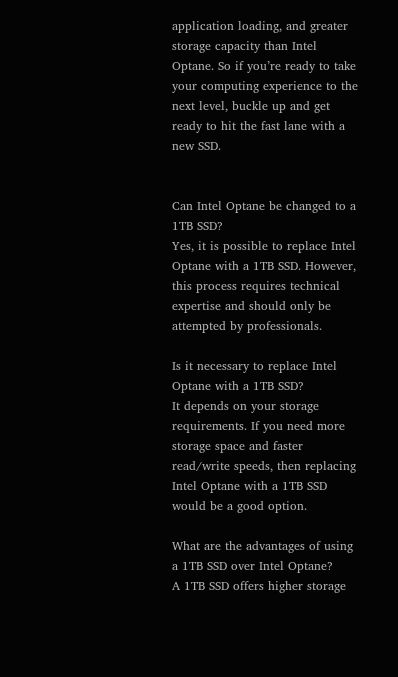application loading, and greater storage capacity than Intel Optane. So if you’re ready to take your computing experience to the next level, buckle up and get ready to hit the fast lane with a new SSD.


Can Intel Optane be changed to a 1TB SSD?
Yes, it is possible to replace Intel Optane with a 1TB SSD. However, this process requires technical expertise and should only be attempted by professionals.

Is it necessary to replace Intel Optane with a 1TB SSD?
It depends on your storage requirements. If you need more storage space and faster read/write speeds, then replacing Intel Optane with a 1TB SSD would be a good option.

What are the advantages of using a 1TB SSD over Intel Optane?
A 1TB SSD offers higher storage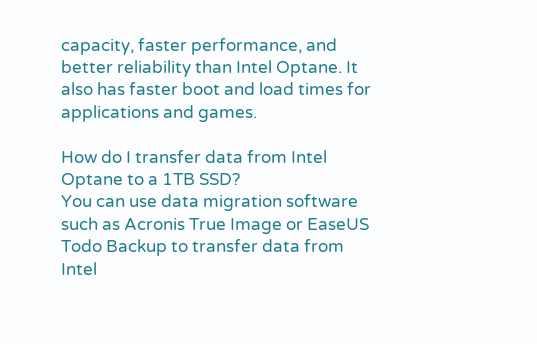capacity, faster performance, and better reliability than Intel Optane. It also has faster boot and load times for applications and games.

How do I transfer data from Intel Optane to a 1TB SSD?
You can use data migration software such as Acronis True Image or EaseUS Todo Backup to transfer data from Intel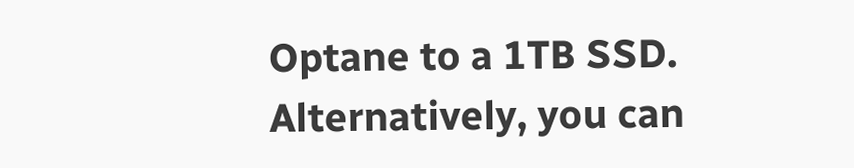Optane to a 1TB SSD. Alternatively, you can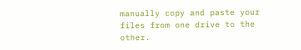manually copy and paste your files from one drive to the other.